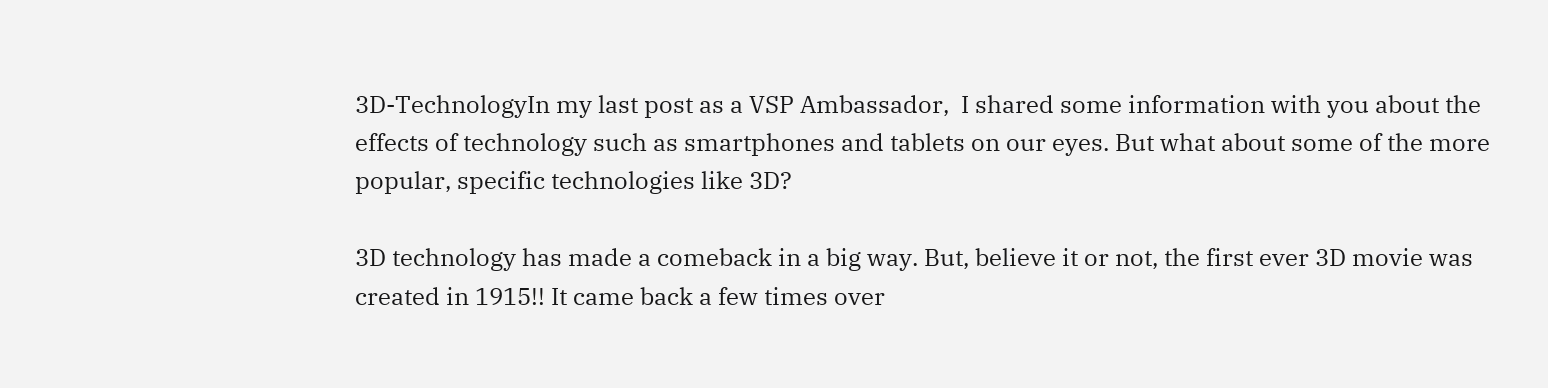3D-TechnologyIn my last post as a VSP Ambassador,  I shared some information with you about the effects of technology such as smartphones and tablets on our eyes. But what about some of the more popular, specific technologies like 3D?

3D technology has made a comeback in a big way. But, believe it or not, the first ever 3D movie was created in 1915!! It came back a few times over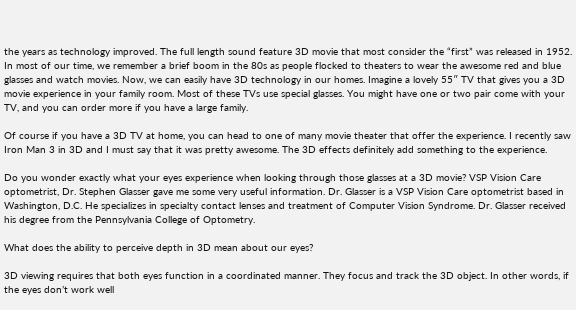the years as technology improved. The full length sound feature 3D movie that most consider the “first” was released in 1952. In most of our time, we remember a brief boom in the 80s as people flocked to theaters to wear the awesome red and blue glasses and watch movies. Now, we can easily have 3D technology in our homes. Imagine a lovely 55″ TV that gives you a 3D movie experience in your family room. Most of these TVs use special glasses. You might have one or two pair come with your TV, and you can order more if you have a large family.

Of course if you have a 3D TV at home, you can head to one of many movie theater that offer the experience. I recently saw Iron Man 3 in 3D and I must say that it was pretty awesome. The 3D effects definitely add something to the experience.

Do you wonder exactly what your eyes experience when looking through those glasses at a 3D movie? VSP Vision Care optometrist, Dr. Stephen Glasser gave me some very useful information. Dr. Glasser is a VSP Vision Care optometrist based in Washington, D.C. He specializes in specialty contact lenses and treatment of Computer Vision Syndrome. Dr. Glasser received his degree from the Pennsylvania College of Optometry.

What does the ability to perceive depth in 3D mean about our eyes?

3D viewing requires that both eyes function in a coordinated manner. They focus and track the 3D object. In other words, if the eyes don’t work well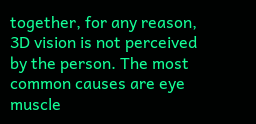together, for any reason, 3D vision is not perceived by the person. The most common causes are eye muscle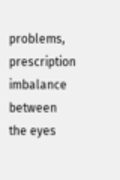problems, prescription imbalance between the eyes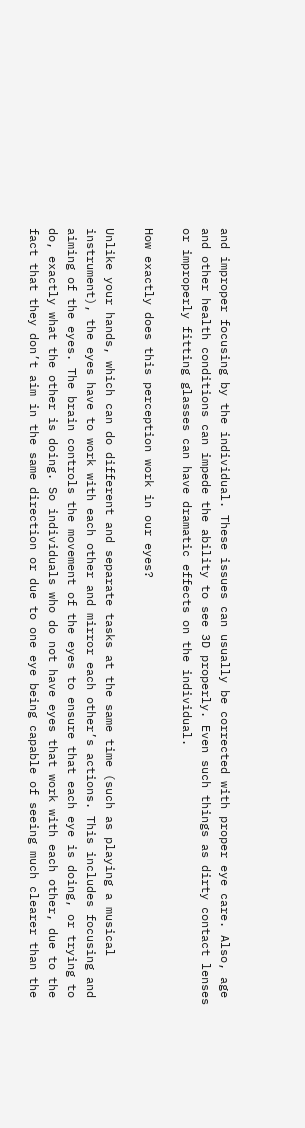and improper focusing by the individual. These issues can usually be corrected with proper eye care. Also, age and other health conditions can impede the ability to see 3D properly. Even such things as dirty contact lenses or improperly fitting glasses can have dramatic effects on the individual.

How exactly does this perception work in our eyes?

Unlike your hands, which can do different and separate tasks at the same time (such as playing a musical instrument), the eyes have to work with each other and mirror each other’s actions. This includes focusing and aiming of the eyes. The brain controls the movement of the eyes to ensure that each eye is doing, or trying to do, exactly what the other is doing. So individuals who do not have eyes that work with each other, due to the fact that they don’t aim in the same direction or due to one eye being capable of seeing much clearer than the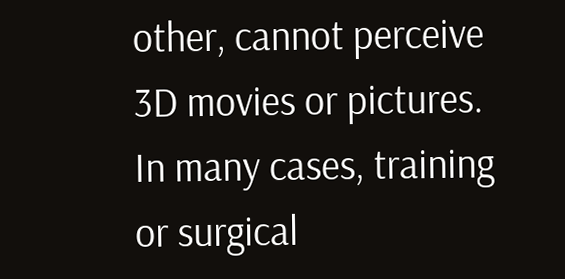other, cannot perceive 3D movies or pictures. In many cases, training or surgical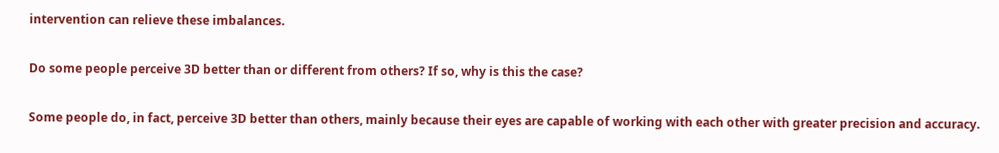intervention can relieve these imbalances.

Do some people perceive 3D better than or different from others? If so, why is this the case?

Some people do, in fact, perceive 3D better than others, mainly because their eyes are capable of working with each other with greater precision and accuracy.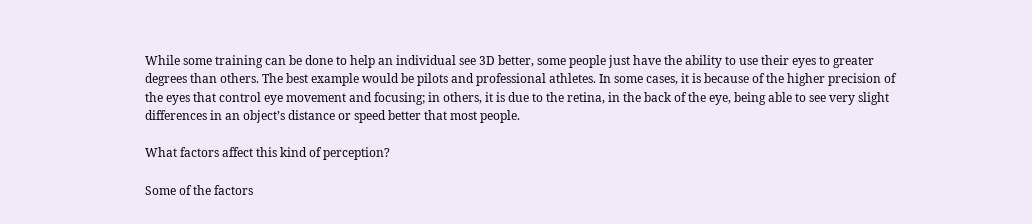While some training can be done to help an individual see 3D better, some people just have the ability to use their eyes to greater degrees than others. The best example would be pilots and professional athletes. In some cases, it is because of the higher precision of the eyes that control eye movement and focusing; in others, it is due to the retina, in the back of the eye, being able to see very slight differences in an object’s distance or speed better that most people.

What factors affect this kind of perception?

Some of the factors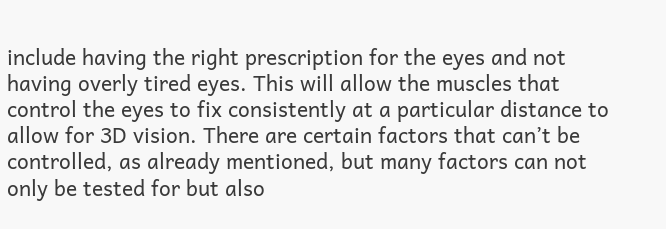include having the right prescription for the eyes and not having overly tired eyes. This will allow the muscles that control the eyes to fix consistently at a particular distance to allow for 3D vision. There are certain factors that can’t be controlled, as already mentioned, but many factors can not only be tested for but also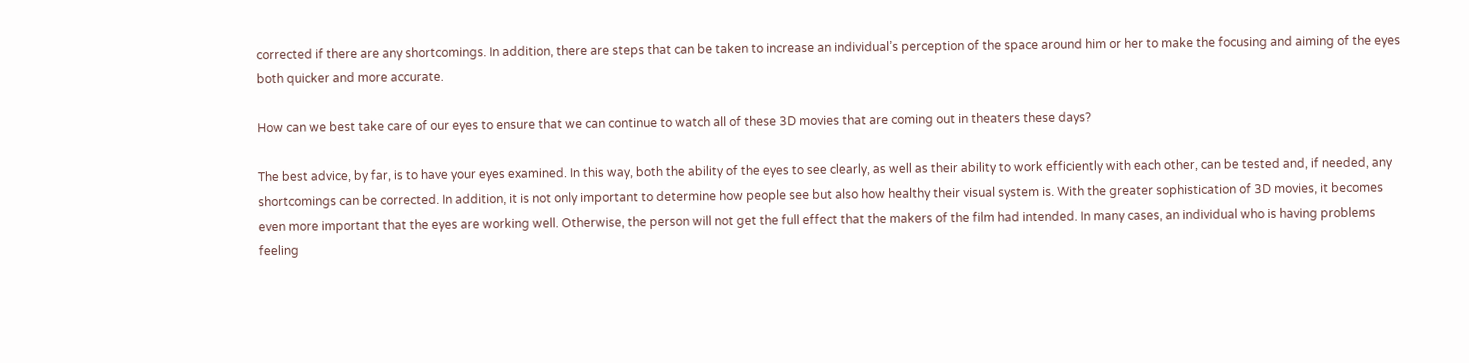corrected if there are any shortcomings. In addition, there are steps that can be taken to increase an individual’s perception of the space around him or her to make the focusing and aiming of the eyes both quicker and more accurate.

How can we best take care of our eyes to ensure that we can continue to watch all of these 3D movies that are coming out in theaters these days?

The best advice, by far, is to have your eyes examined. In this way, both the ability of the eyes to see clearly, as well as their ability to work efficiently with each other, can be tested and, if needed, any shortcomings can be corrected. In addition, it is not only important to determine how people see but also how healthy their visual system is. With the greater sophistication of 3D movies, it becomes even more important that the eyes are working well. Otherwise, the person will not get the full effect that the makers of the film had intended. In many cases, an individual who is having problems feeling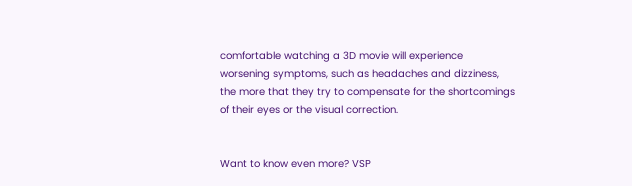comfortable watching a 3D movie will experience worsening symptoms, such as headaches and dizziness, the more that they try to compensate for the shortcomings of their eyes or the visual correction.


Want to know even more? VSP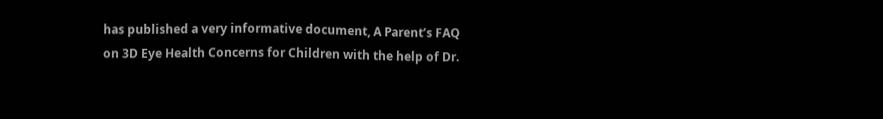has published a very informative document, A Parent’s FAQ on 3D Eye Health Concerns for Children with the help of Dr.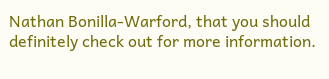Nathan Bonilla-Warford, that you should definitely check out for more information.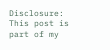Disclosure: This post is part of my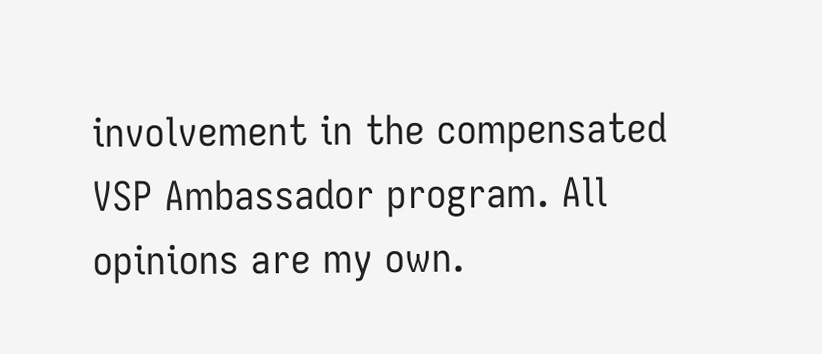involvement in the compensated VSP Ambassador program. All opinions are my own.